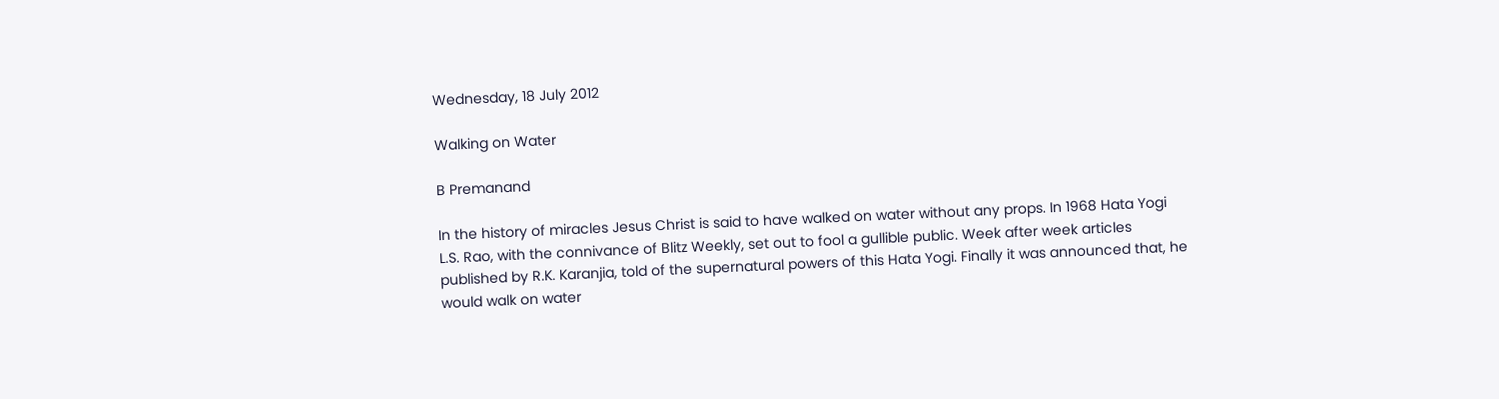Wednesday, 18 July 2012

Walking on Water

B Premanand

In the history of miracles Jesus Christ is said to have walked on water without any props. In 1968 Hata Yogi L.S. Rao, with the connivance of Blitz Weekly, set out to fool a gullible public. Week after week articles published by R.K. Karanjia, told of the supernatural powers of this Hata Yogi. Finally it was announced that, he would walk on water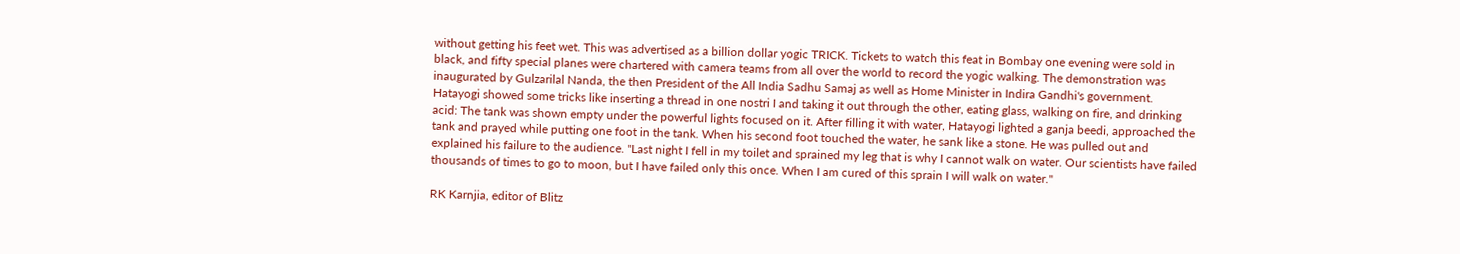without getting his feet wet. This was advertised as a billion dollar yogic TRICK. Tickets to watch this feat in Bombay one evening were sold in black, and fifty special planes were chartered with camera teams from all over the world to record the yogic walking. The demonstration was inaugurated by Gulzarilal Nanda, the then President of the All India Sadhu Samaj as well as Home Minister in Indira Gandhi's government. Hatayogi showed some tricks like inserting a thread in one nostri I and taking it out through the other, eating glass, walking on fire, and drinking acid: The tank was shown empty under the powerful lights focused on it. After filling it with water, Hatayogi lighted a ganja beedi, approached the tank and prayed while putting one foot in the tank. When his second foot touched the water, he sank like a stone. He was pulled out and explained his failure to the audience. "Last night I fell in my toilet and sprained my leg that is why I cannot walk on water. Our scientists have failed thousands of times to go to moon, but I have failed only this once. When I am cured of this sprain I will walk on water."

RK Karnjia, editor of Blitz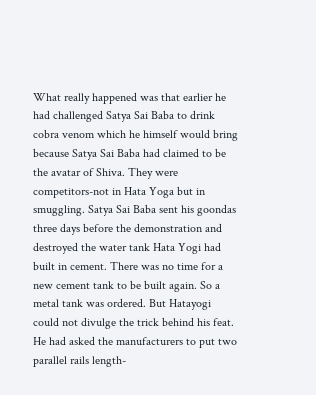What really happened was that earlier he had challenged Satya Sai Baba to drink cobra venom which he himself would bring because Satya Sai Baba had claimed to be the avatar of Shiva. They were competitors-not in Hata Yoga but in smuggling. Satya Sai Baba sent his goondas three days before the demonstration and destroyed the water tank Hata Yogi had built in cement. There was no time for a new cement tank to be built again. So a metal tank was ordered. But Hatayogi could not divulge the trick behind his feat. He had asked the manufacturers to put two parallel rails length-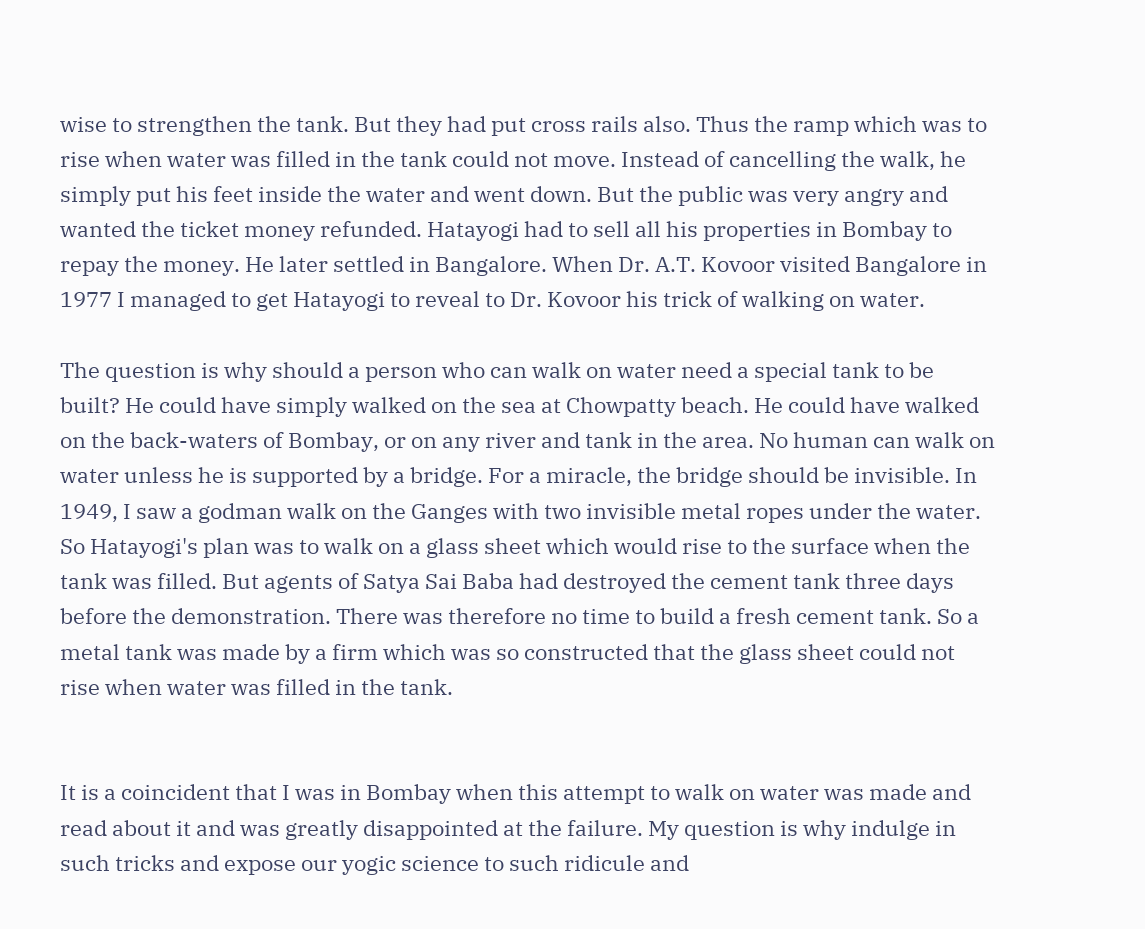wise to strengthen the tank. But they had put cross rails also. Thus the ramp which was to rise when water was filled in the tank could not move. Instead of cancelling the walk, he simply put his feet inside the water and went down. But the public was very angry and wanted the ticket money refunded. Hatayogi had to sell all his properties in Bombay to repay the money. He later settled in Bangalore. When Dr. A.T. Kovoor visited Bangalore in 1977 I managed to get Hatayogi to reveal to Dr. Kovoor his trick of walking on water.

The question is why should a person who can walk on water need a special tank to be built? He could have simply walked on the sea at Chowpatty beach. He could have walked on the back-waters of Bombay, or on any river and tank in the area. No human can walk on water unless he is supported by a bridge. For a miracle, the bridge should be invisible. In 1949, I saw a godman walk on the Ganges with two invisible metal ropes under the water. So Hatayogi's plan was to walk on a glass sheet which would rise to the surface when the tank was filled. But agents of Satya Sai Baba had destroyed the cement tank three days before the demonstration. There was therefore no time to build a fresh cement tank. So a metal tank was made by a firm which was so constructed that the glass sheet could not rise when water was filled in the tank.


It is a coincident that I was in Bombay when this attempt to walk on water was made and read about it and was greatly disappointed at the failure. My question is why indulge in such tricks and expose our yogic science to such ridicule and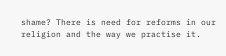shame? There is need for reforms in our religion and the way we practise it.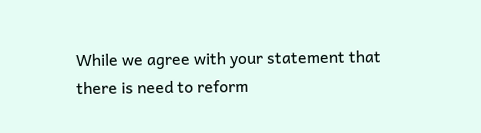While we agree with your statement that there is need to reform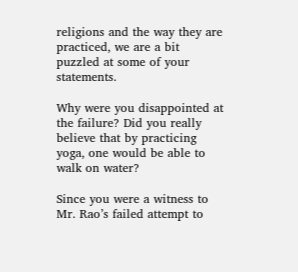religions and the way they are practiced, we are a bit puzzled at some of your statements.

Why were you disappointed at the failure? Did you really believe that by practicing yoga, one would be able to walk on water?

Since you were a witness to Mr. Rao’s failed attempt to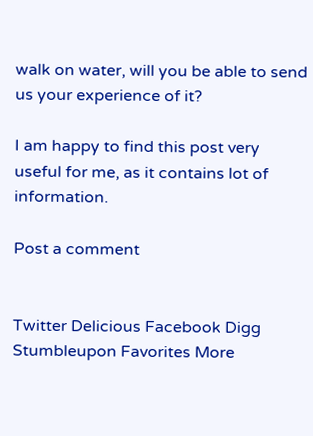walk on water, will you be able to send us your experience of it?

I am happy to find this post very useful for me, as it contains lot of information.

Post a comment


Twitter Delicious Facebook Digg Stumbleupon Favorites More